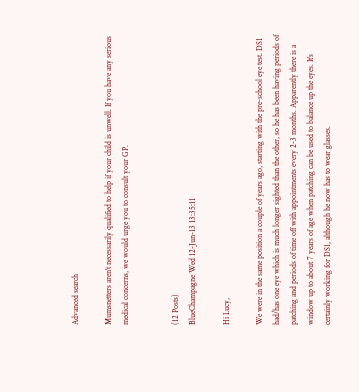Advanced search

Mumsnetters aren't necessarily qualified to help if your child is unwell. If you have any serious medical concerns, we would urge you to consult your GP.


(12 Posts)
BlueChampagne Wed 12-Jun-13 13:35:11

Hi Lucy,

We were in the same position a couple of years ago, starting with the pre-school eye test. DS1 had/has one eye which is much longer sighted than the other, so he has been having periods of patching and periods of time off with appointments every 2-3 months. Apparently there is a window up to about 7 years of age when patching can be used to balance up the eyes. It's certainly working for DS1, although he now has to wear glasses.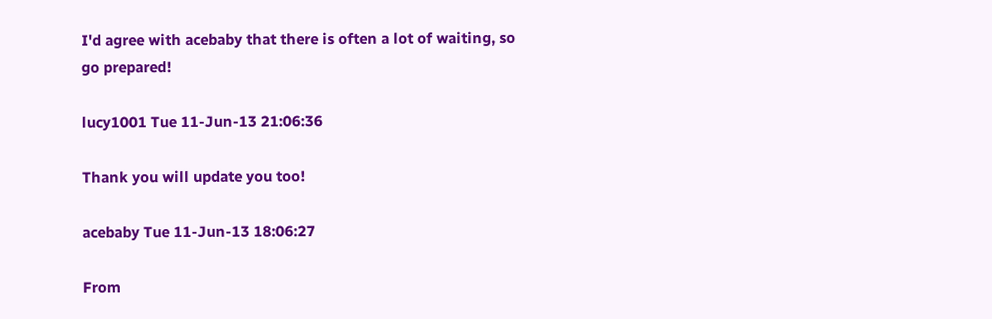I'd agree with acebaby that there is often a lot of waiting, so go prepared!

lucy1001 Tue 11-Jun-13 21:06:36

Thank you will update you too!

acebaby Tue 11-Jun-13 18:06:27

From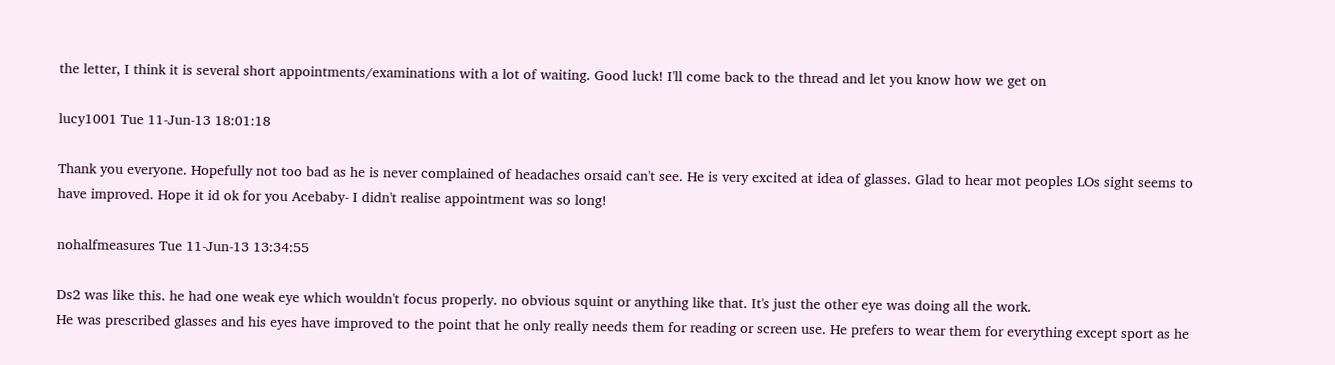the letter, I think it is several short appointments/examinations with a lot of waiting. Good luck! I'll come back to the thread and let you know how we get on

lucy1001 Tue 11-Jun-13 18:01:18

Thank you everyone. Hopefully not too bad as he is never complained of headaches orsaid can't see. He is very excited at idea of glasses. Glad to hear mot peoples LOs sight seems to have improved. Hope it id ok for you Acebaby- I didn't realise appointment was so long!

nohalfmeasures Tue 11-Jun-13 13:34:55

Ds2 was like this. he had one weak eye which wouldn't focus properly. no obvious squint or anything like that. It's just the other eye was doing all the work.
He was prescribed glasses and his eyes have improved to the point that he only really needs them for reading or screen use. He prefers to wear them for everything except sport as he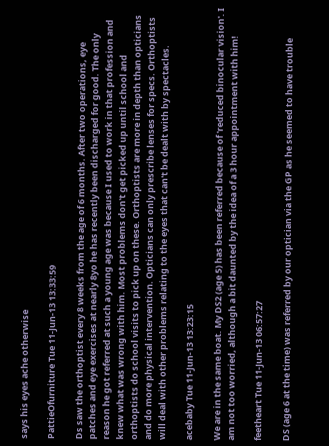says his eyes ache otherwise

PattieOfurniture Tue 11-Jun-13 13:33:59

Ds saw the orthoptist every 8 weeks from the age of 6 months. After two operations, eye patches and eye exercises at nearly 8yo he has recently been discharged for good. The only reason he got referred at such a young age was because I used to work in that profession and knew what was wrong with him. Most problems don't get picked up until school and orthoptists do school visits to pick up on these. Orthoptists are more in depth than opticians and do more physical intervention. Opticians can only prescribe lenses for specs. Orthoptists will deal with other problems relating to the eyes that can't be dealt with by spectacles.

acebaby Tue 11-Jun-13 13:23:15

We are in the same boat. My DS2 (age 5) has been referred because of 'reduced binocular vision'. I am not too worried, although a bit daunted by the idea of a 3 hour appointment with him!

feetheart Tue 11-Jun-13 06:57:27

DS (age 6 at the time) was referred by our optician via the GP as he seemed to have trouble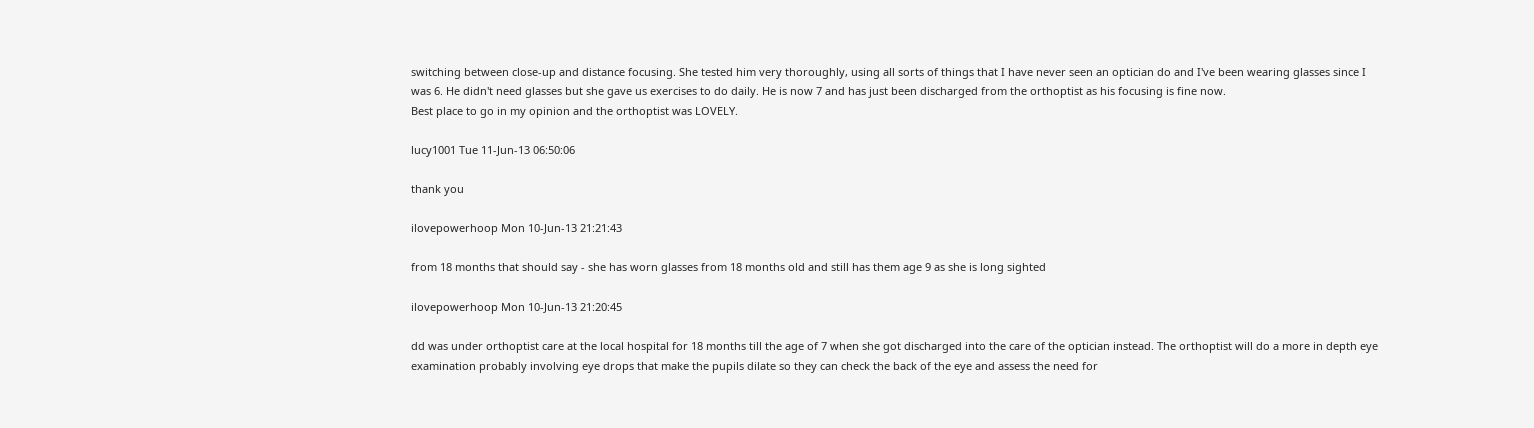switching between close-up and distance focusing. She tested him very thoroughly, using all sorts of things that I have never seen an optician do and I've been wearing glasses since I was 6. He didn't need glasses but she gave us exercises to do daily. He is now 7 and has just been discharged from the orthoptist as his focusing is fine now.
Best place to go in my opinion and the orthoptist was LOVELY.

lucy1001 Tue 11-Jun-13 06:50:06

thank you

ilovepowerhoop Mon 10-Jun-13 21:21:43

from 18 months that should say - she has worn glasses from 18 months old and still has them age 9 as she is long sighted

ilovepowerhoop Mon 10-Jun-13 21:20:45

dd was under orthoptist care at the local hospital for 18 months till the age of 7 when she got discharged into the care of the optician instead. The orthoptist will do a more in depth eye examination probably involving eye drops that make the pupils dilate so they can check the back of the eye and assess the need for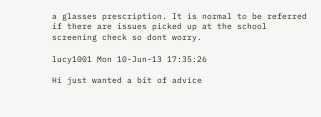a glasses prescription. It is normal to be referred if there are issues picked up at the school screening check so dont worry.

lucy1001 Mon 10-Jun-13 17:35:26

Hi just wanted a bit of advice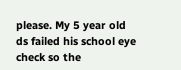please. My 5 year old ds failed his school eye check so the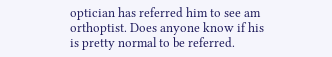optician has referred him to see am orthoptist. Does anyone know if his is pretty normal to be referred.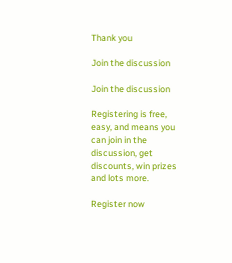Thank you

Join the discussion

Join the discussion

Registering is free, easy, and means you can join in the discussion, get discounts, win prizes and lots more.

Register now